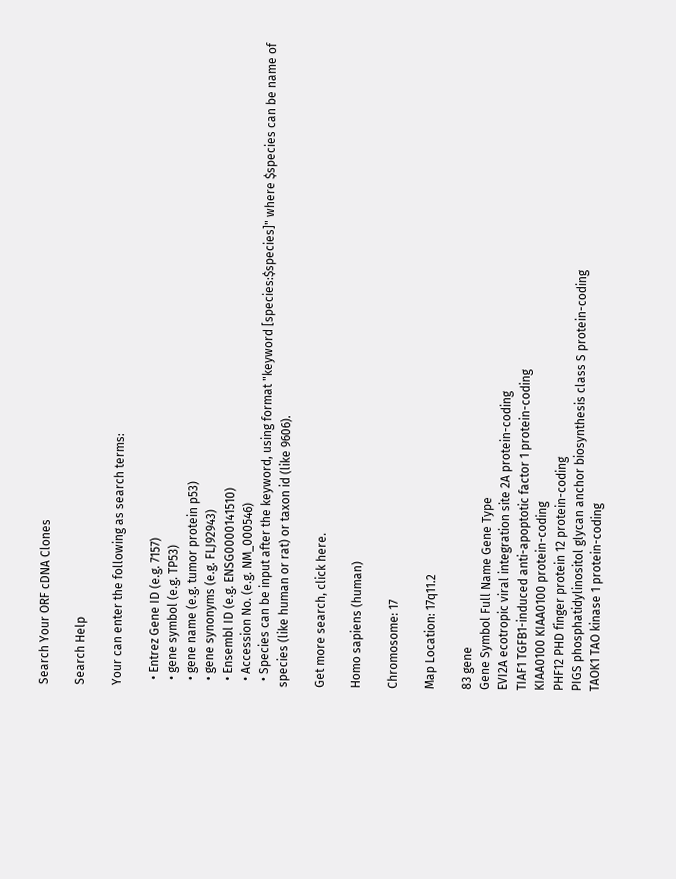Search Your ORF cDNA Clones

Search Help

Your can enter the following as search terms:

  • Entrez Gene ID (e.g. 7157)
  • gene symbol (e.g. TP53)
  • gene name (e.g. tumor protein p53)
  • gene synonyms (e.g. FLJ92943)
  • Ensembl ID (e.g. ENSG0000141510)
  • Accession No. (e.g. NM_000546)
  • Species can be input after the keyword, using format "keyword [species:$species]" where $species can be name of species (like human or rat) or taxon id (like 9606).

Get more search, click here.

Homo sapiens (human)

Chromosome: 17

Map Location: 17q11.2

83 gene
Gene Symbol Full Name Gene Type
EVI2A ecotropic viral integration site 2A protein-coding
TIAF1 TGFB1-induced anti-apoptotic factor 1 protein-coding
KIAA0100 KIAA0100 protein-coding
PHF12 PHD finger protein 12 protein-coding
PIGS phosphatidylinositol glycan anchor biosynthesis class S protein-coding
TAOK1 TAO kinase 1 protein-coding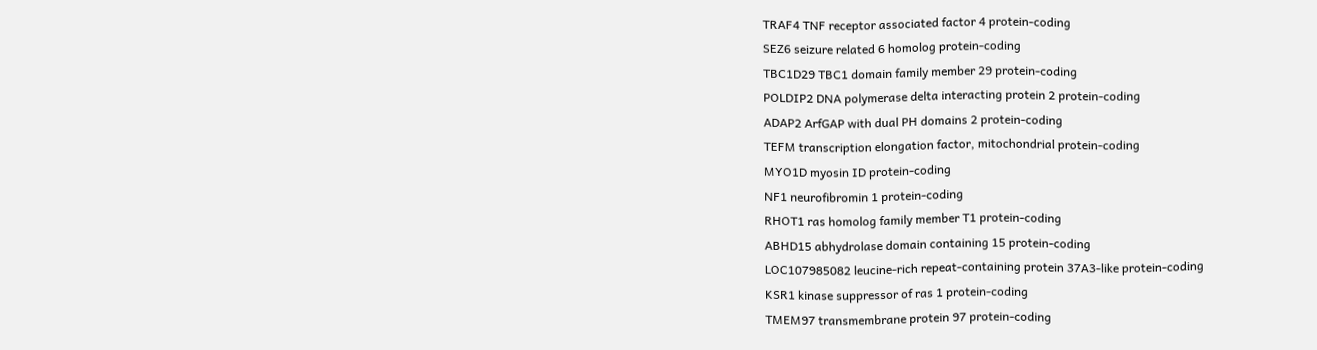TRAF4 TNF receptor associated factor 4 protein-coding
SEZ6 seizure related 6 homolog protein-coding
TBC1D29 TBC1 domain family member 29 protein-coding
POLDIP2 DNA polymerase delta interacting protein 2 protein-coding
ADAP2 ArfGAP with dual PH domains 2 protein-coding
TEFM transcription elongation factor, mitochondrial protein-coding
MYO1D myosin ID protein-coding
NF1 neurofibromin 1 protein-coding
RHOT1 ras homolog family member T1 protein-coding
ABHD15 abhydrolase domain containing 15 protein-coding
LOC107985082 leucine-rich repeat-containing protein 37A3-like protein-coding
KSR1 kinase suppressor of ras 1 protein-coding
TMEM97 transmembrane protein 97 protein-coding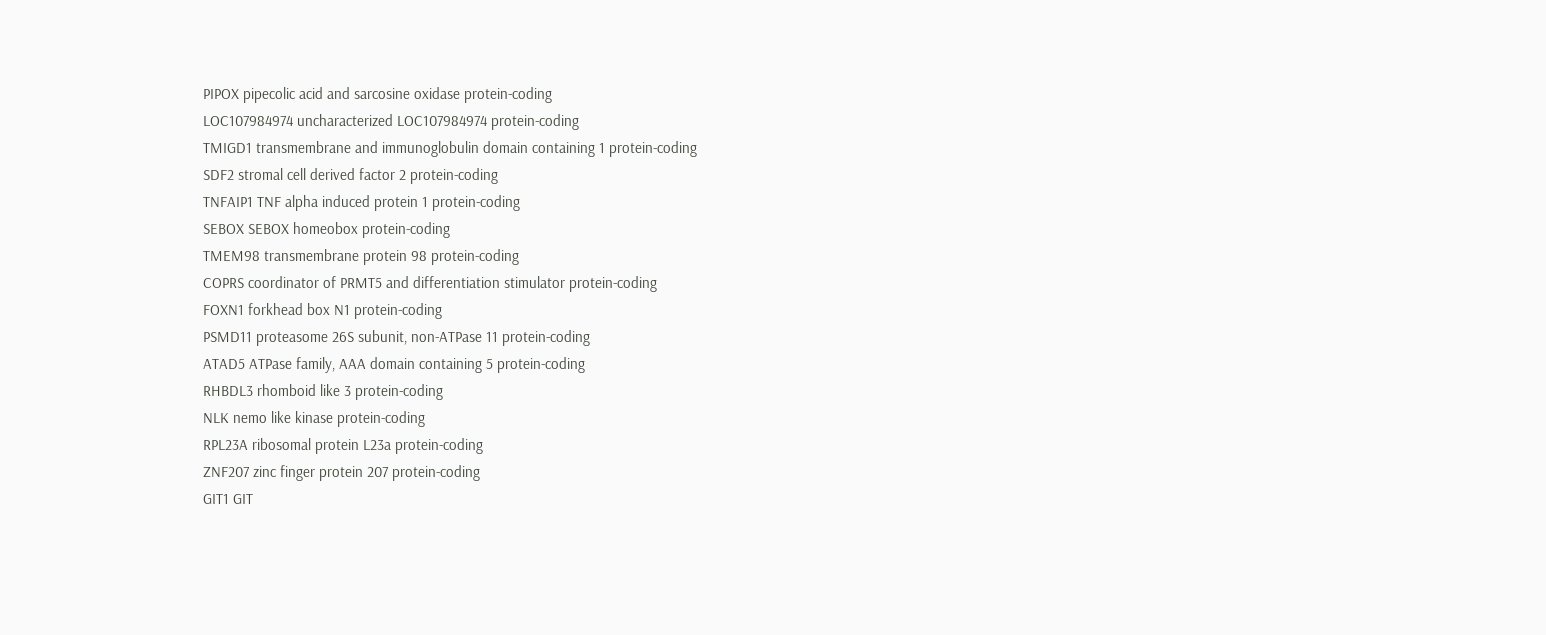PIPOX pipecolic acid and sarcosine oxidase protein-coding
LOC107984974 uncharacterized LOC107984974 protein-coding
TMIGD1 transmembrane and immunoglobulin domain containing 1 protein-coding
SDF2 stromal cell derived factor 2 protein-coding
TNFAIP1 TNF alpha induced protein 1 protein-coding
SEBOX SEBOX homeobox protein-coding
TMEM98 transmembrane protein 98 protein-coding
COPRS coordinator of PRMT5 and differentiation stimulator protein-coding
FOXN1 forkhead box N1 protein-coding
PSMD11 proteasome 26S subunit, non-ATPase 11 protein-coding
ATAD5 ATPase family, AAA domain containing 5 protein-coding
RHBDL3 rhomboid like 3 protein-coding
NLK nemo like kinase protein-coding
RPL23A ribosomal protein L23a protein-coding
ZNF207 zinc finger protein 207 protein-coding
GIT1 GIT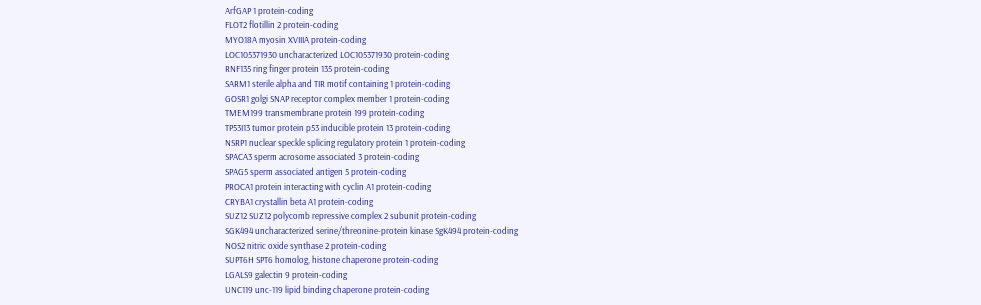ArfGAP 1 protein-coding
FLOT2 flotillin 2 protein-coding
MYO18A myosin XVIIIA protein-coding
LOC105371930 uncharacterized LOC105371930 protein-coding
RNF135 ring finger protein 135 protein-coding
SARM1 sterile alpha and TIR motif containing 1 protein-coding
GOSR1 golgi SNAP receptor complex member 1 protein-coding
TMEM199 transmembrane protein 199 protein-coding
TP53I13 tumor protein p53 inducible protein 13 protein-coding
NSRP1 nuclear speckle splicing regulatory protein 1 protein-coding
SPACA3 sperm acrosome associated 3 protein-coding
SPAG5 sperm associated antigen 5 protein-coding
PROCA1 protein interacting with cyclin A1 protein-coding
CRYBA1 crystallin beta A1 protein-coding
SUZ12 SUZ12 polycomb repressive complex 2 subunit protein-coding
SGK494 uncharacterized serine/threonine-protein kinase SgK494 protein-coding
NOS2 nitric oxide synthase 2 protein-coding
SUPT6H SPT6 homolog, histone chaperone protein-coding
LGALS9 galectin 9 protein-coding
UNC119 unc-119 lipid binding chaperone protein-coding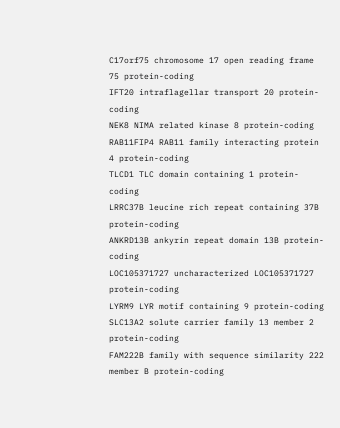C17orf75 chromosome 17 open reading frame 75 protein-coding
IFT20 intraflagellar transport 20 protein-coding
NEK8 NIMA related kinase 8 protein-coding
RAB11FIP4 RAB11 family interacting protein 4 protein-coding
TLCD1 TLC domain containing 1 protein-coding
LRRC37B leucine rich repeat containing 37B protein-coding
ANKRD13B ankyrin repeat domain 13B protein-coding
LOC105371727 uncharacterized LOC105371727 protein-coding
LYRM9 LYR motif containing 9 protein-coding
SLC13A2 solute carrier family 13 member 2 protein-coding
FAM222B family with sequence similarity 222 member B protein-coding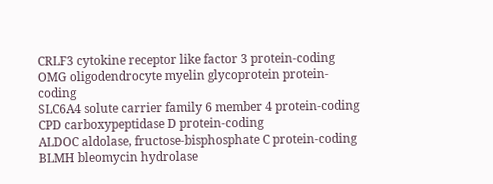CRLF3 cytokine receptor like factor 3 protein-coding
OMG oligodendrocyte myelin glycoprotein protein-coding
SLC6A4 solute carrier family 6 member 4 protein-coding
CPD carboxypeptidase D protein-coding
ALDOC aldolase, fructose-bisphosphate C protein-coding
BLMH bleomycin hydrolase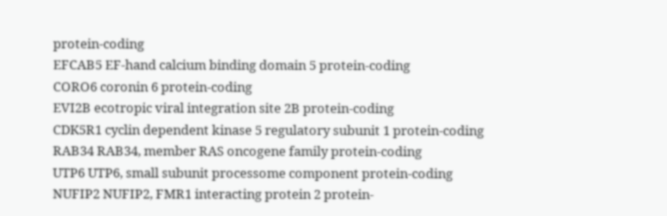protein-coding
EFCAB5 EF-hand calcium binding domain 5 protein-coding
CORO6 coronin 6 protein-coding
EVI2B ecotropic viral integration site 2B protein-coding
CDK5R1 cyclin dependent kinase 5 regulatory subunit 1 protein-coding
RAB34 RAB34, member RAS oncogene family protein-coding
UTP6 UTP6, small subunit processome component protein-coding
NUFIP2 NUFIP2, FMR1 interacting protein 2 protein-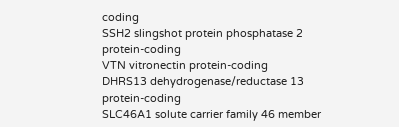coding
SSH2 slingshot protein phosphatase 2 protein-coding
VTN vitronectin protein-coding
DHRS13 dehydrogenase/reductase 13 protein-coding
SLC46A1 solute carrier family 46 member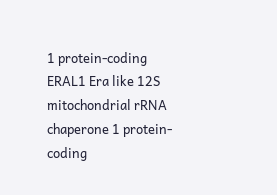1 protein-coding
ERAL1 Era like 12S mitochondrial rRNA chaperone 1 protein-coding